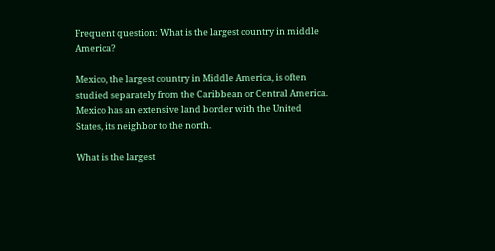Frequent question: What is the largest country in middle America?

Mexico, the largest country in Middle America, is often studied separately from the Caribbean or Central America. Mexico has an extensive land border with the United States, its neighbor to the north.

What is the largest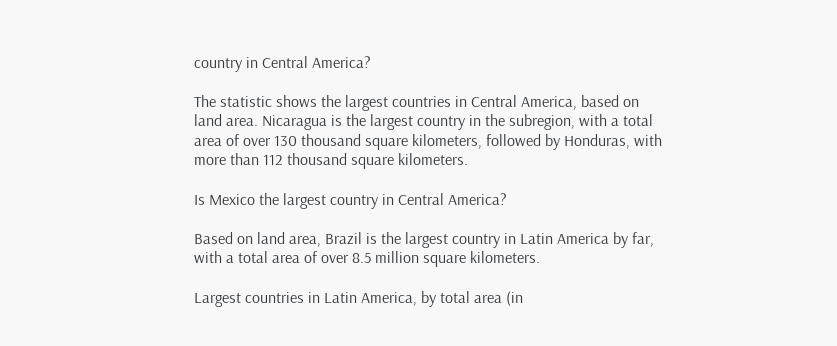country in Central America?

The statistic shows the largest countries in Central America, based on land area. Nicaragua is the largest country in the subregion, with a total area of over 130 thousand square kilometers, followed by Honduras, with more than 112 thousand square kilometers.

Is Mexico the largest country in Central America?

Based on land area, Brazil is the largest country in Latin America by far, with a total area of over 8.5 million square kilometers.

Largest countries in Latin America, by total area (in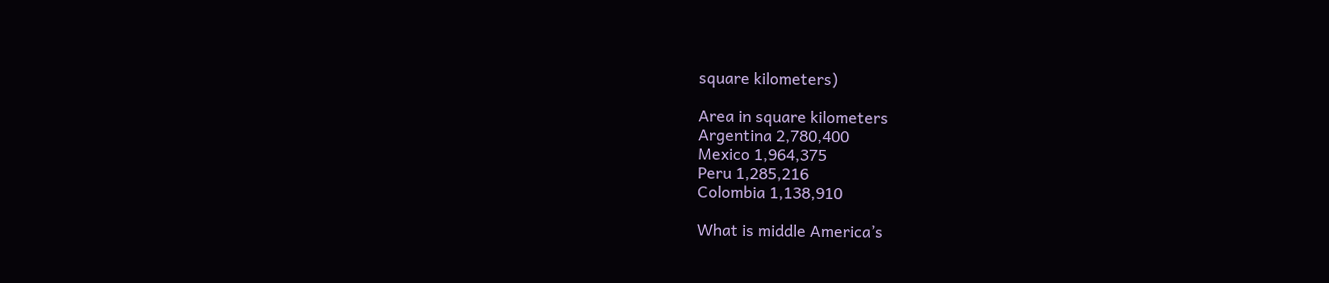square kilometers)

Area in square kilometers
Argentina 2,780,400
Mexico 1,964,375
Peru 1,285,216
Colombia 1,138,910

What is middle America’s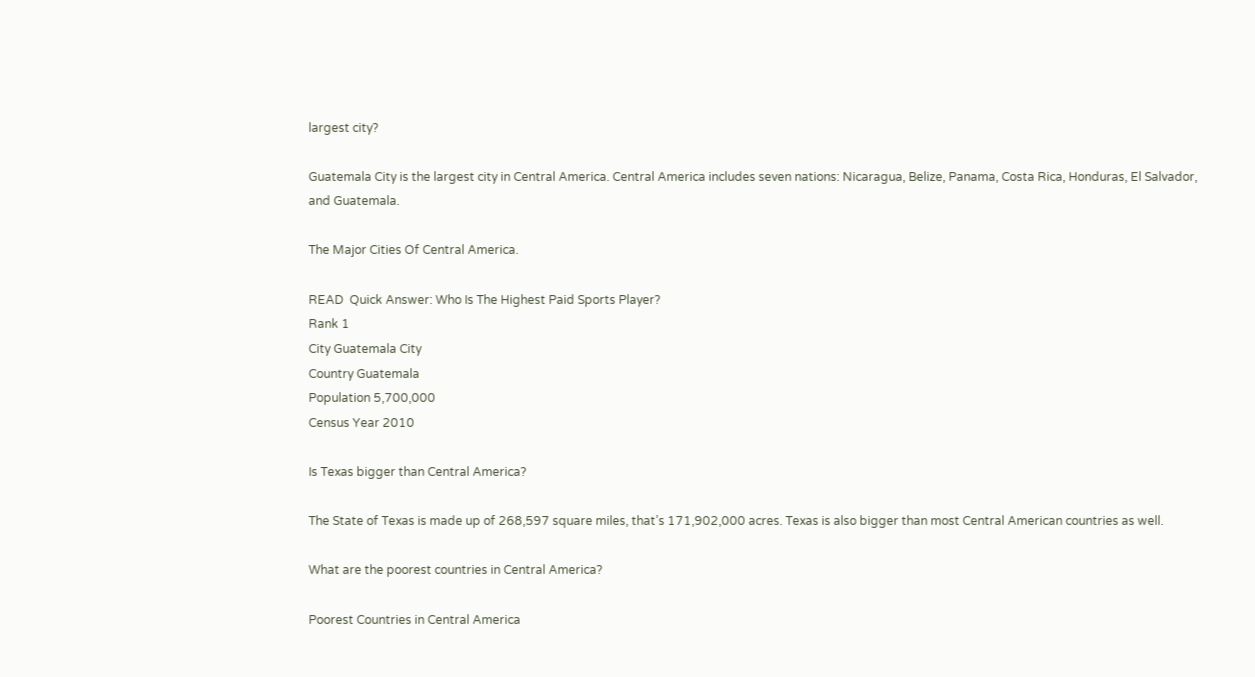largest city?

Guatemala City is the largest city in Central America. Central America includes seven nations: Nicaragua, Belize, Panama, Costa Rica, Honduras, El Salvador, and Guatemala.

The Major Cities Of Central America.

READ  Quick Answer: Who Is The Highest Paid Sports Player?
Rank 1
City Guatemala City
Country Guatemala
Population 5,700,000
Census Year 2010

Is Texas bigger than Central America?

The State of Texas is made up of 268,597 square miles, that’s 171,902,000 acres. Texas is also bigger than most Central American countries as well.

What are the poorest countries in Central America?

Poorest Countries in Central America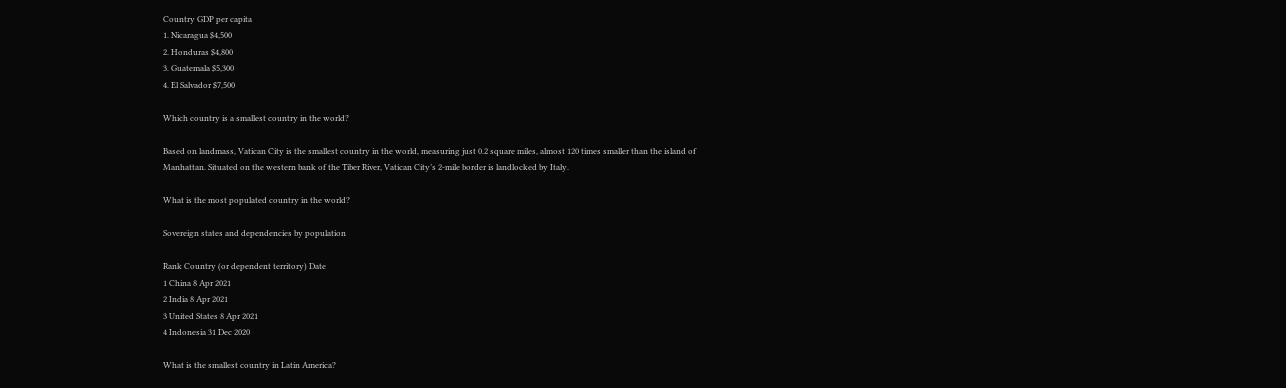Country GDP per capita
1. Nicaragua $4,500
2. Honduras $4,800
3. Guatemala $5,300
4. El Salvador $7,500

Which country is a smallest country in the world?

Based on landmass, Vatican City is the smallest country in the world, measuring just 0.2 square miles, almost 120 times smaller than the island of Manhattan. Situated on the western bank of the Tiber River, Vatican City’s 2-mile border is landlocked by Italy.

What is the most populated country in the world?

Sovereign states and dependencies by population

Rank Country (or dependent territory) Date
1 China 8 Apr 2021
2 India 8 Apr 2021
3 United States 8 Apr 2021
4 Indonesia 31 Dec 2020

What is the smallest country in Latin America?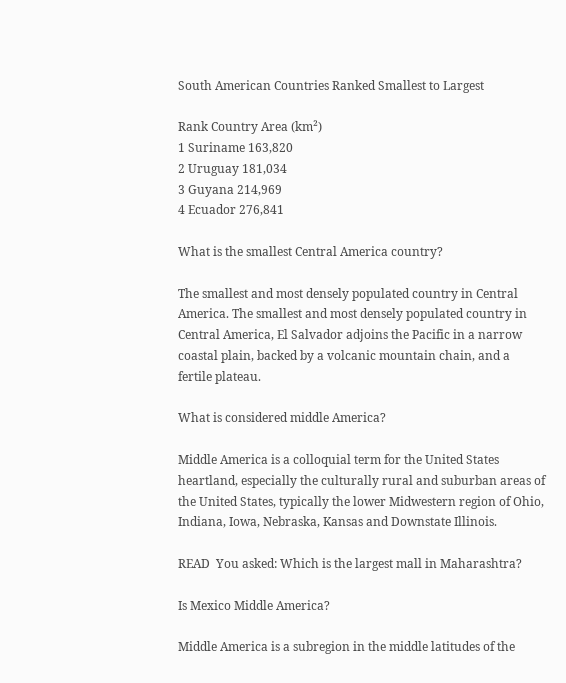South American Countries Ranked Smallest to Largest

Rank Country Area (km²)
1 Suriname 163,820
2 Uruguay 181,034
3 Guyana 214,969
4 Ecuador 276,841

What is the smallest Central America country?

The smallest and most densely populated country in Central America. The smallest and most densely populated country in Central America, El Salvador adjoins the Pacific in a narrow coastal plain, backed by a volcanic mountain chain, and a fertile plateau.

What is considered middle America?

Middle America is a colloquial term for the United States heartland, especially the culturally rural and suburban areas of the United States, typically the lower Midwestern region of Ohio, Indiana, Iowa, Nebraska, Kansas and Downstate Illinois.

READ  You asked: Which is the largest mall in Maharashtra?

Is Mexico Middle America?

Middle America is a subregion in the middle latitudes of the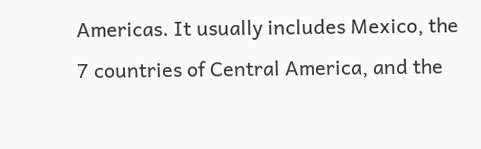Americas. It usually includes Mexico, the 7 countries of Central America, and the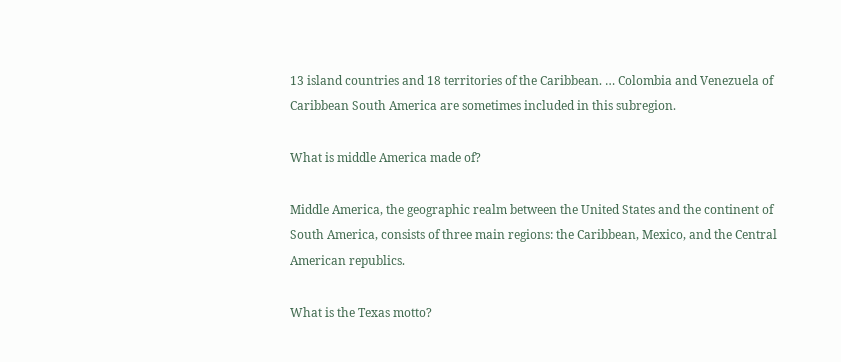13 island countries and 18 territories of the Caribbean. … Colombia and Venezuela of Caribbean South America are sometimes included in this subregion.

What is middle America made of?

Middle America, the geographic realm between the United States and the continent of South America, consists of three main regions: the Caribbean, Mexico, and the Central American republics.

What is the Texas motto?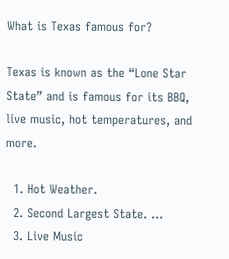What is Texas famous for?

Texas is known as the “Lone Star State” and is famous for its BBQ, live music, hot temperatures, and more.

  1. Hot Weather.
  2. Second Largest State. …
  3. Live Music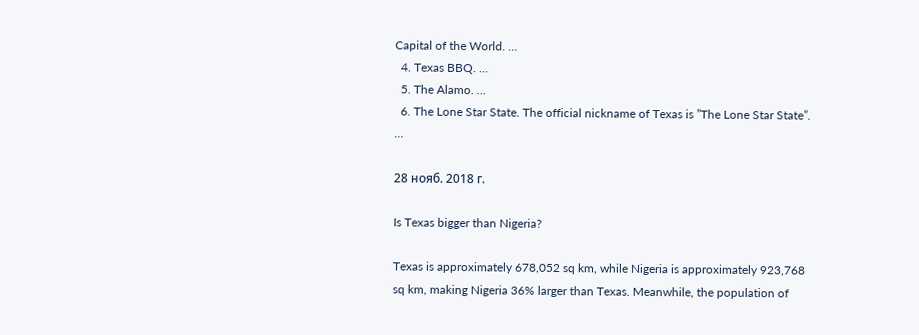Capital of the World. …
  4. Texas BBQ. …
  5. The Alamo. …
  6. The Lone Star State. The official nickname of Texas is ”The Lone Star State”. …

28 нояб. 2018 г.

Is Texas bigger than Nigeria?

Texas is approximately 678,052 sq km, while Nigeria is approximately 923,768 sq km, making Nigeria 36% larger than Texas. Meanwhile, the population of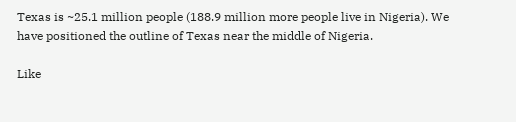Texas is ~25.1 million people (188.9 million more people live in Nigeria). We have positioned the outline of Texas near the middle of Nigeria.

Like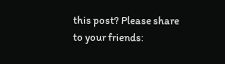this post? Please share to your friends: